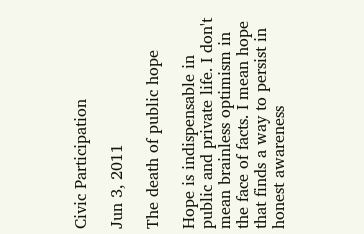Civic Participation

Jun 3, 2011

The death of public hope

Hope is indispensable in public and private life. I don't mean brainless optimism in the face of facts. I mean hope that finds a way to persist in honest awareness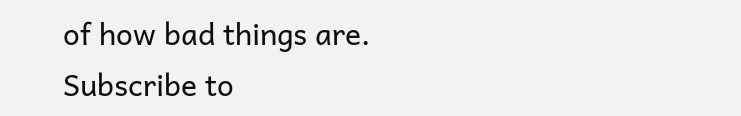of how bad things are.
Subscribe to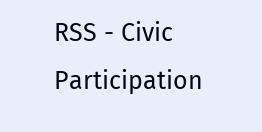RSS - Civic Participation